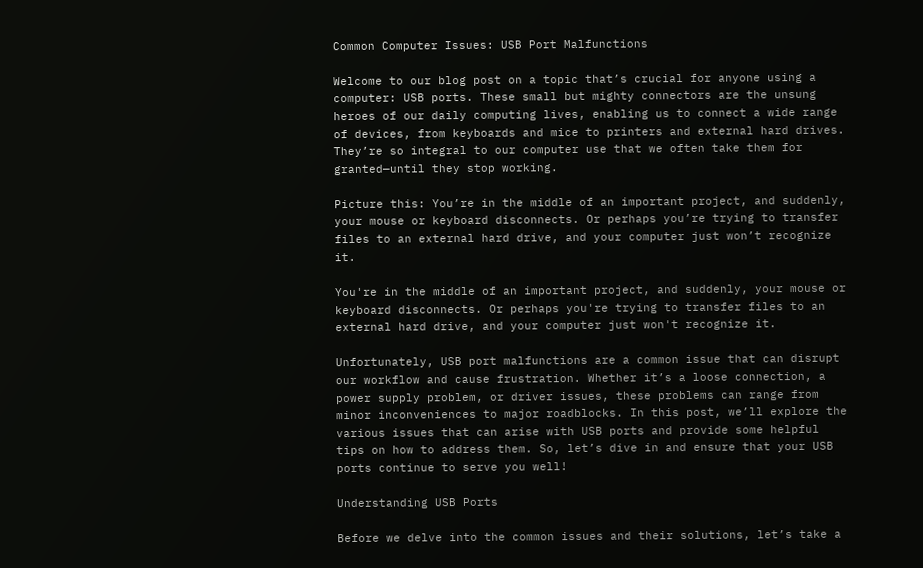Common Computer Issues: USB Port Malfunctions

Welcome to our blog post on a topic that’s crucial for anyone using a computer: USB ports. These small but mighty connectors are the unsung heroes of our daily computing lives, enabling us to connect a wide range of devices, from keyboards and mice to printers and external hard drives. They’re so integral to our computer use that we often take them for granted—until they stop working.

Picture this: You’re in the middle of an important project, and suddenly, your mouse or keyboard disconnects. Or perhaps you’re trying to transfer files to an external hard drive, and your computer just won’t recognize it.

You're in the middle of an important project, and suddenly, your mouse or keyboard disconnects. Or perhaps you're trying to transfer files to an external hard drive, and your computer just won't recognize it.

Unfortunately, USB port malfunctions are a common issue that can disrupt our workflow and cause frustration. Whether it’s a loose connection, a power supply problem, or driver issues, these problems can range from minor inconveniences to major roadblocks. In this post, we’ll explore the various issues that can arise with USB ports and provide some helpful tips on how to address them. So, let’s dive in and ensure that your USB ports continue to serve you well!

Understanding USB Ports

Before we delve into the common issues and their solutions, let’s take a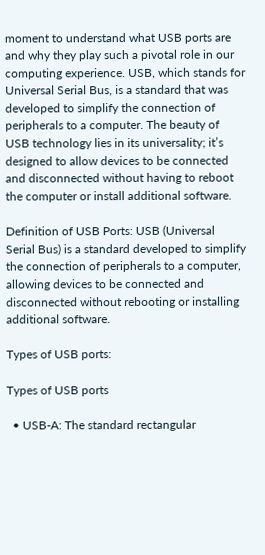moment to understand what USB ports are and why they play such a pivotal role in our computing experience. USB, which stands for Universal Serial Bus, is a standard that was developed to simplify the connection of peripherals to a computer. The beauty of USB technology lies in its universality; it’s designed to allow devices to be connected and disconnected without having to reboot the computer or install additional software.

Definition of USB Ports: USB (Universal Serial Bus) is a standard developed to simplify the connection of peripherals to a computer, allowing devices to be connected and disconnected without rebooting or installing additional software.

Types of USB ports:

Types of USB ports

  • USB-A: The standard rectangular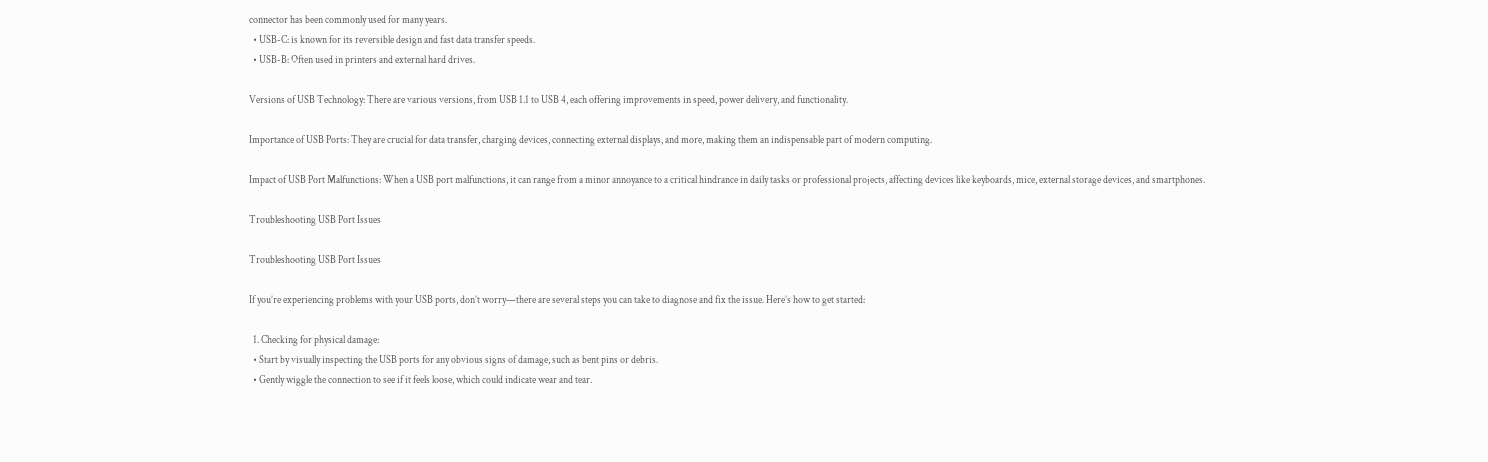connector has been commonly used for many years.
  • USB-C: is known for its reversible design and fast data transfer speeds.
  • USB-B: Often used in printers and external hard drives.

Versions of USB Technology: There are various versions, from USB 1.1 to USB 4, each offering improvements in speed, power delivery, and functionality.

Importance of USB Ports: They are crucial for data transfer, charging devices, connecting external displays, and more, making them an indispensable part of modern computing.

Impact of USB Port Malfunctions: When a USB port malfunctions, it can range from a minor annoyance to a critical hindrance in daily tasks or professional projects, affecting devices like keyboards, mice, external storage devices, and smartphones.

Troubleshooting USB Port Issues

Troubleshooting USB Port Issues

If you’re experiencing problems with your USB ports, don’t worry—there are several steps you can take to diagnose and fix the issue. Here’s how to get started:

  1. Checking for physical damage:
  • Start by visually inspecting the USB ports for any obvious signs of damage, such as bent pins or debris.
  • Gently wiggle the connection to see if it feels loose, which could indicate wear and tear.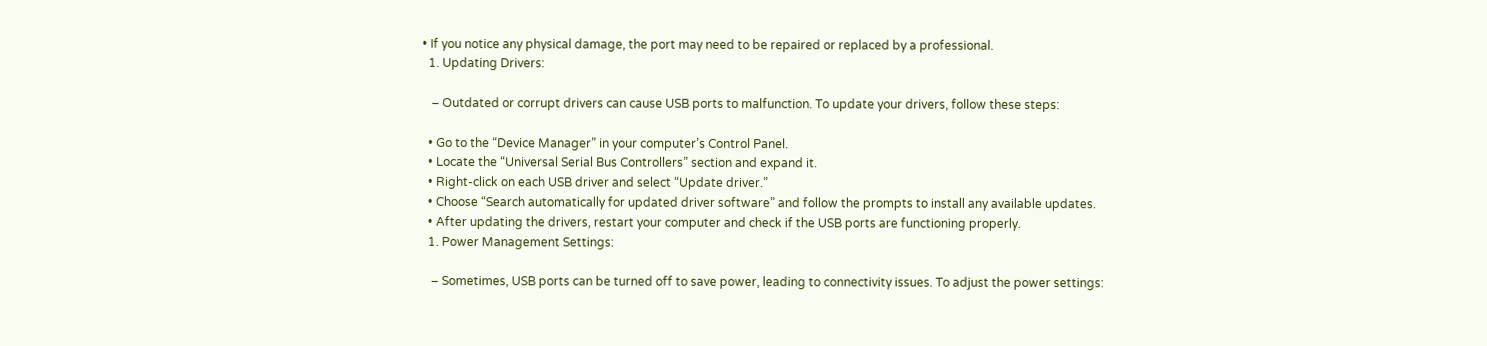• If you notice any physical damage, the port may need to be repaired or replaced by a professional.
  1. Updating Drivers:

   – Outdated or corrupt drivers can cause USB ports to malfunction. To update your drivers, follow these steps:

  • Go to the “Device Manager” in your computer’s Control Panel.
  • Locate the “Universal Serial Bus Controllers” section and expand it.
  • Right-click on each USB driver and select “Update driver.”
  • Choose “Search automatically for updated driver software” and follow the prompts to install any available updates.
  • After updating the drivers, restart your computer and check if the USB ports are functioning properly.
  1. Power Management Settings:

   – Sometimes, USB ports can be turned off to save power, leading to connectivity issues. To adjust the power settings: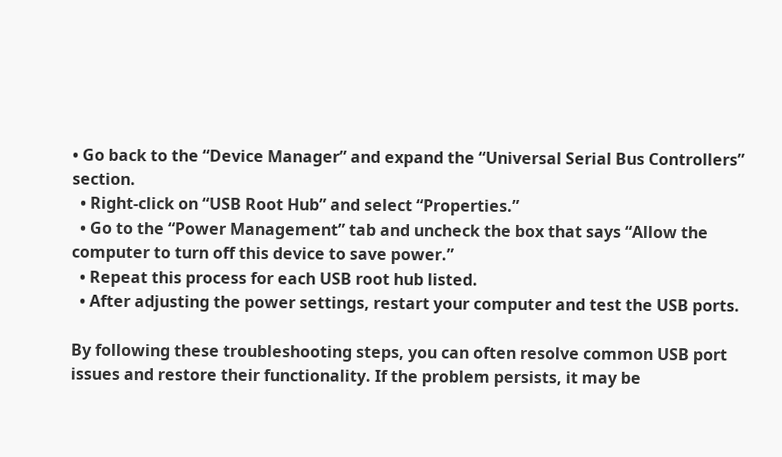• Go back to the “Device Manager” and expand the “Universal Serial Bus Controllers” section.
  • Right-click on “USB Root Hub” and select “Properties.”
  • Go to the “Power Management” tab and uncheck the box that says “Allow the computer to turn off this device to save power.”
  • Repeat this process for each USB root hub listed.
  • After adjusting the power settings, restart your computer and test the USB ports.

By following these troubleshooting steps, you can often resolve common USB port issues and restore their functionality. If the problem persists, it may be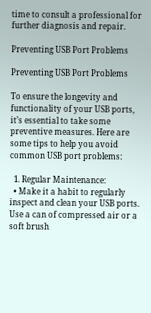time to consult a professional for further diagnosis and repair.

Preventing USB Port Problems

Preventing USB Port Problems

To ensure the longevity and functionality of your USB ports, it’s essential to take some preventive measures. Here are some tips to help you avoid common USB port problems:

  1. Regular Maintenance:
  • Make it a habit to regularly inspect and clean your USB ports. Use a can of compressed air or a soft brush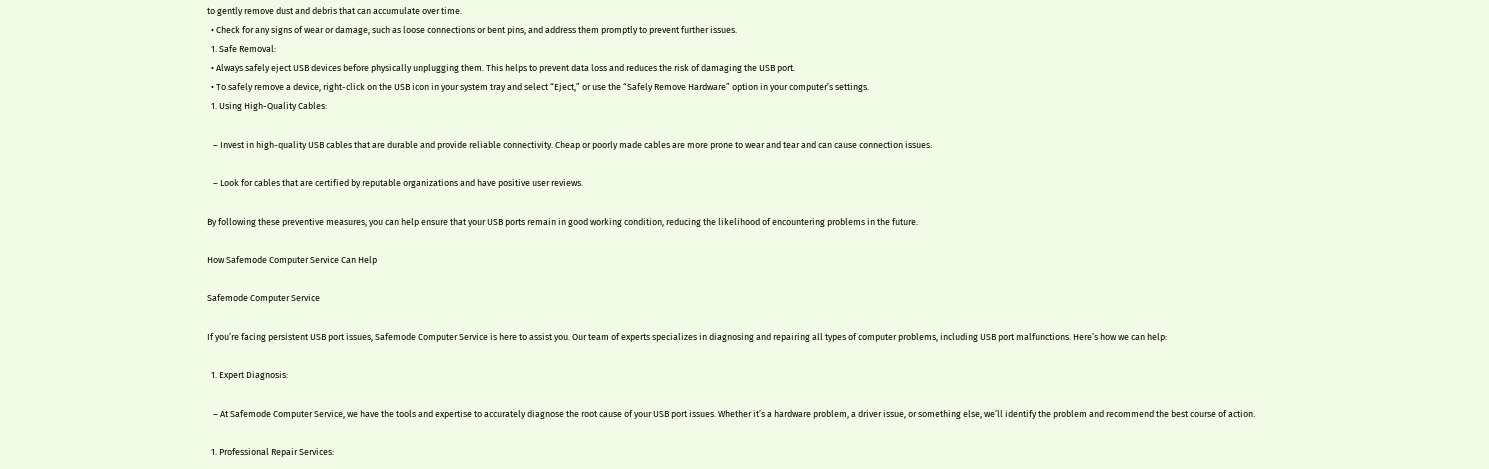to gently remove dust and debris that can accumulate over time.
  • Check for any signs of wear or damage, such as loose connections or bent pins, and address them promptly to prevent further issues.
  1. Safe Removal:
  • Always safely eject USB devices before physically unplugging them. This helps to prevent data loss and reduces the risk of damaging the USB port.
  • To safely remove a device, right-click on the USB icon in your system tray and select “Eject,” or use the “Safely Remove Hardware” option in your computer’s settings.
  1. Using High-Quality Cables:

   – Invest in high-quality USB cables that are durable and provide reliable connectivity. Cheap or poorly made cables are more prone to wear and tear and can cause connection issues.

   – Look for cables that are certified by reputable organizations and have positive user reviews.

By following these preventive measures, you can help ensure that your USB ports remain in good working condition, reducing the likelihood of encountering problems in the future.

How Safemode Computer Service Can Help

Safemode Computer Service

If you’re facing persistent USB port issues, Safemode Computer Service is here to assist you. Our team of experts specializes in diagnosing and repairing all types of computer problems, including USB port malfunctions. Here’s how we can help:

  1. Expert Diagnosis:

   – At Safemode Computer Service, we have the tools and expertise to accurately diagnose the root cause of your USB port issues. Whether it’s a hardware problem, a driver issue, or something else, we’ll identify the problem and recommend the best course of action.

  1. Professional Repair Services: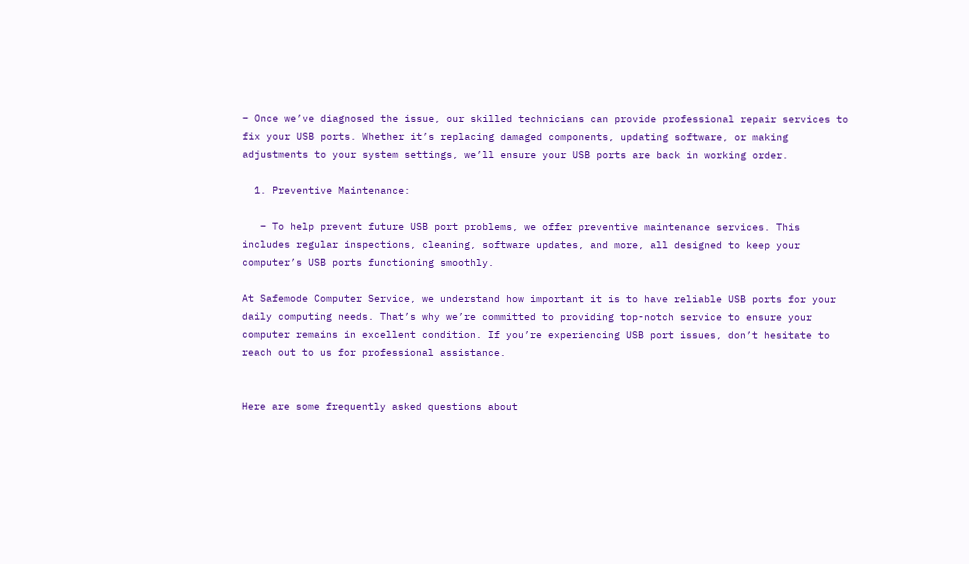– Once we’ve diagnosed the issue, our skilled technicians can provide professional repair services to fix your USB ports. Whether it’s replacing damaged components, updating software, or making adjustments to your system settings, we’ll ensure your USB ports are back in working order.

  1. Preventive Maintenance:

   – To help prevent future USB port problems, we offer preventive maintenance services. This includes regular inspections, cleaning, software updates, and more, all designed to keep your computer’s USB ports functioning smoothly.

At Safemode Computer Service, we understand how important it is to have reliable USB ports for your daily computing needs. That’s why we’re committed to providing top-notch service to ensure your computer remains in excellent condition. If you’re experiencing USB port issues, don’t hesitate to reach out to us for professional assistance.


Here are some frequently asked questions about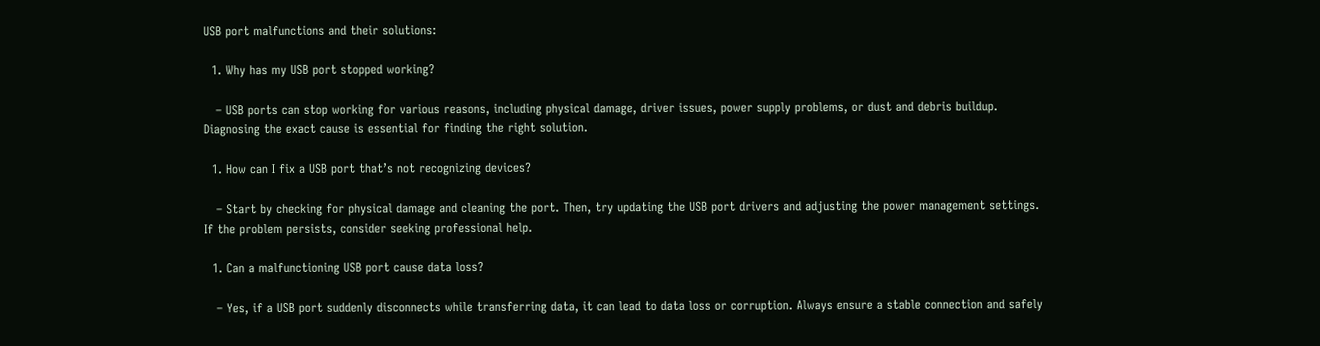USB port malfunctions and their solutions:

  1. Why has my USB port stopped working?

   – USB ports can stop working for various reasons, including physical damage, driver issues, power supply problems, or dust and debris buildup. Diagnosing the exact cause is essential for finding the right solution.

  1. How can I fix a USB port that’s not recognizing devices?

   – Start by checking for physical damage and cleaning the port. Then, try updating the USB port drivers and adjusting the power management settings. If the problem persists, consider seeking professional help.

  1. Can a malfunctioning USB port cause data loss?

   – Yes, if a USB port suddenly disconnects while transferring data, it can lead to data loss or corruption. Always ensure a stable connection and safely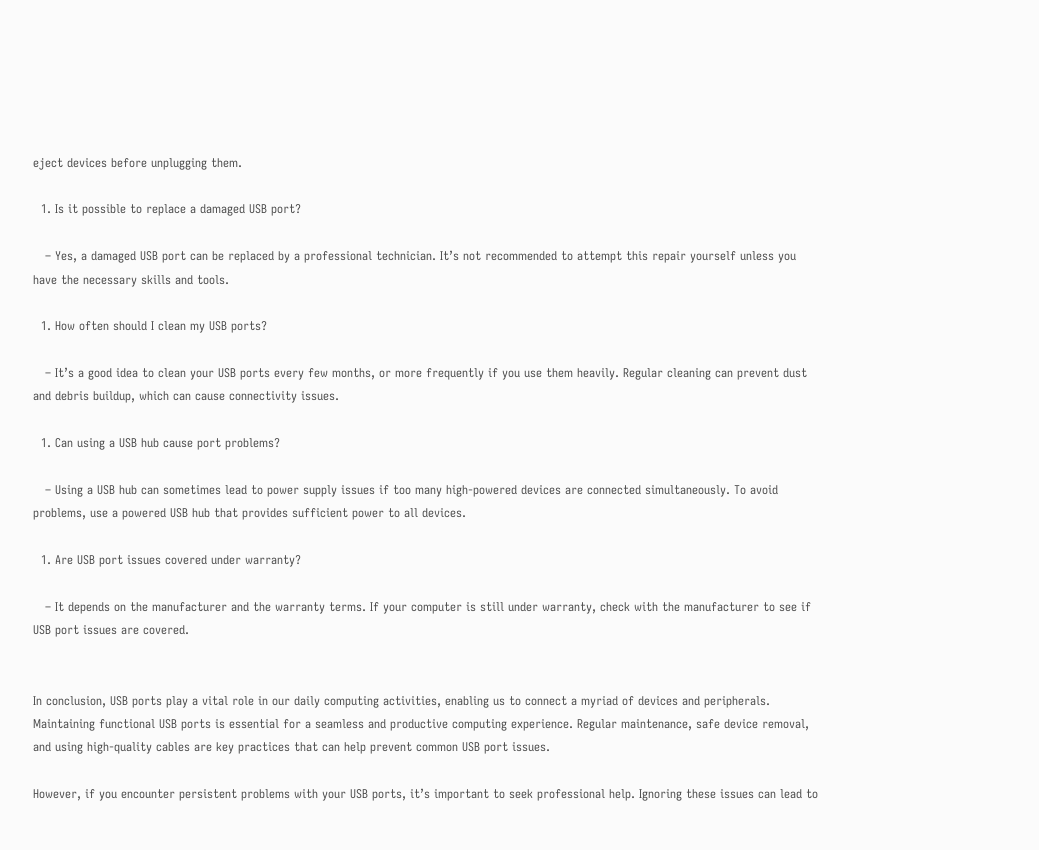eject devices before unplugging them.

  1. Is it possible to replace a damaged USB port?

   – Yes, a damaged USB port can be replaced by a professional technician. It’s not recommended to attempt this repair yourself unless you have the necessary skills and tools.

  1. How often should I clean my USB ports?

   – It’s a good idea to clean your USB ports every few months, or more frequently if you use them heavily. Regular cleaning can prevent dust and debris buildup, which can cause connectivity issues.

  1. Can using a USB hub cause port problems?

   – Using a USB hub can sometimes lead to power supply issues if too many high-powered devices are connected simultaneously. To avoid problems, use a powered USB hub that provides sufficient power to all devices.

  1. Are USB port issues covered under warranty?

   – It depends on the manufacturer and the warranty terms. If your computer is still under warranty, check with the manufacturer to see if USB port issues are covered.


In conclusion, USB ports play a vital role in our daily computing activities, enabling us to connect a myriad of devices and peripherals. Maintaining functional USB ports is essential for a seamless and productive computing experience. Regular maintenance, safe device removal, and using high-quality cables are key practices that can help prevent common USB port issues.

However, if you encounter persistent problems with your USB ports, it’s important to seek professional help. Ignoring these issues can lead to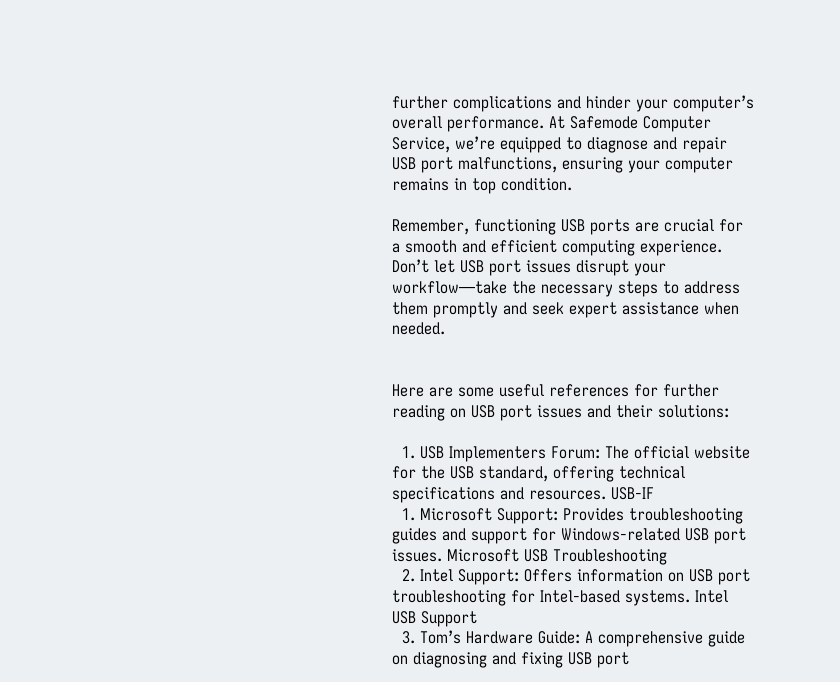further complications and hinder your computer’s overall performance. At Safemode Computer Service, we’re equipped to diagnose and repair USB port malfunctions, ensuring your computer remains in top condition.

Remember, functioning USB ports are crucial for a smooth and efficient computing experience. Don’t let USB port issues disrupt your workflow—take the necessary steps to address them promptly and seek expert assistance when needed.


Here are some useful references for further reading on USB port issues and their solutions:

  1. USB Implementers Forum: The official website for the USB standard, offering technical specifications and resources. USB-IF
  1. Microsoft Support: Provides troubleshooting guides and support for Windows-related USB port issues. Microsoft USB Troubleshooting
  2. Intel Support: Offers information on USB port troubleshooting for Intel-based systems. Intel USB Support
  3. Tom’s Hardware Guide: A comprehensive guide on diagnosing and fixing USB port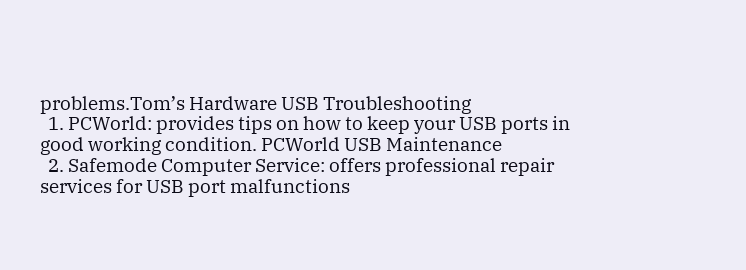problems.Tom’s Hardware USB Troubleshooting
  1. PCWorld: provides tips on how to keep your USB ports in good working condition. PCWorld USB Maintenance
  2. Safemode Computer Service: offers professional repair services for USB port malfunctions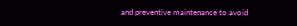and preventive maintenance to avoid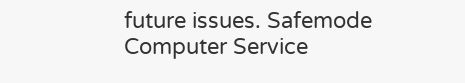future issues. Safemode Computer Service